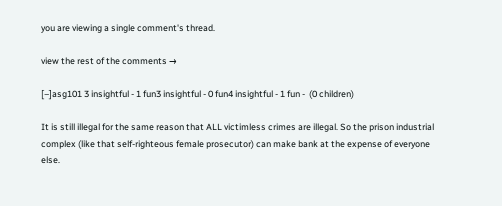you are viewing a single comment's thread.

view the rest of the comments →

[–]asg101 3 insightful - 1 fun3 insightful - 0 fun4 insightful - 1 fun -  (0 children)

It is still illegal for the same reason that ALL victimless crimes are illegal. So the prison industrial complex (like that self-righteous female prosecutor) can make bank at the expense of everyone else.